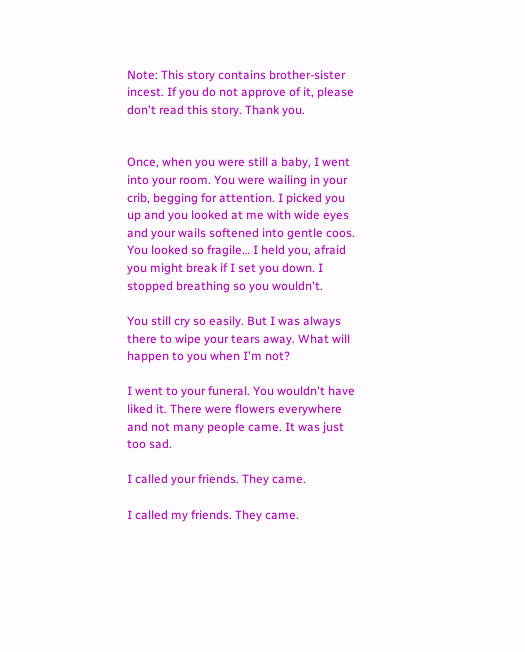Note: This story contains brother-sister incest. If you do not approve of it, please don't read this story. Thank you.


Once, when you were still a baby, I went into your room. You were wailing in your crib, begging for attention. I picked you up and you looked at me with wide eyes and your wails softened into gentle coos. You looked so fragile… I held you, afraid you might break if I set you down. I stopped breathing so you wouldn't.

You still cry so easily. But I was always there to wipe your tears away. What will happen to you when I'm not?

I went to your funeral. You wouldn't have liked it. There were flowers everywhere and not many people came. It was just too sad.

I called your friends. They came.

I called my friends. They came.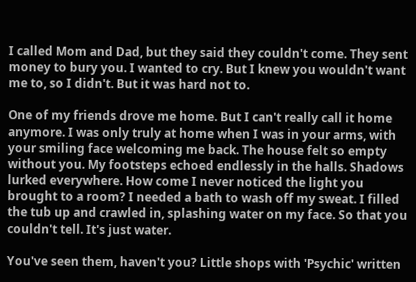I called Mom and Dad, but they said they couldn't come. They sent money to bury you. I wanted to cry. But I knew you wouldn't want me to, so I didn't. But it was hard not to.

One of my friends drove me home. But I can't really call it home anymore. I was only truly at home when I was in your arms, with your smiling face welcoming me back. The house felt so empty without you. My footsteps echoed endlessly in the halls. Shadows lurked everywhere. How come I never noticed the light you brought to a room? I needed a bath to wash off my sweat. I filled the tub up and crawled in, splashing water on my face. So that you couldn't tell. It's just water.

You've seen them, haven't you? Little shops with 'Psychic' written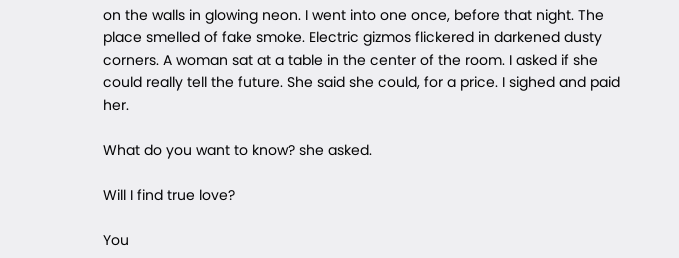on the walls in glowing neon. I went into one once, before that night. The place smelled of fake smoke. Electric gizmos flickered in darkened dusty corners. A woman sat at a table in the center of the room. I asked if she could really tell the future. She said she could, for a price. I sighed and paid her.

What do you want to know? she asked.

Will I find true love?

You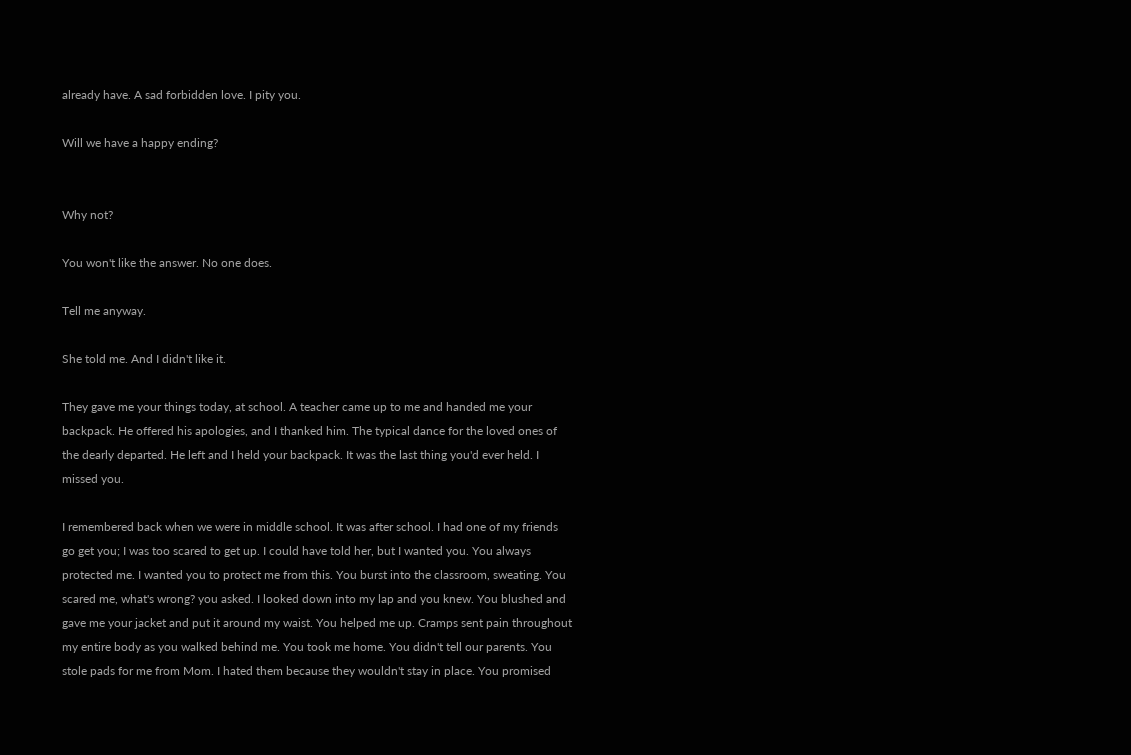already have. A sad forbidden love. I pity you.

Will we have a happy ending?


Why not?

You won't like the answer. No one does.

Tell me anyway.

She told me. And I didn't like it.

They gave me your things today, at school. A teacher came up to me and handed me your backpack. He offered his apologies, and I thanked him. The typical dance for the loved ones of the dearly departed. He left and I held your backpack. It was the last thing you'd ever held. I missed you.

I remembered back when we were in middle school. It was after school. I had one of my friends go get you; I was too scared to get up. I could have told her, but I wanted you. You always protected me. I wanted you to protect me from this. You burst into the classroom, sweating. You scared me, what's wrong? you asked. I looked down into my lap and you knew. You blushed and gave me your jacket and put it around my waist. You helped me up. Cramps sent pain throughout my entire body as you walked behind me. You took me home. You didn't tell our parents. You stole pads for me from Mom. I hated them because they wouldn't stay in place. You promised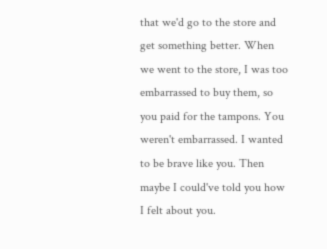that we'd go to the store and get something better. When we went to the store, I was too embarrassed to buy them, so you paid for the tampons. You weren't embarrassed. I wanted to be brave like you. Then maybe I could've told you how I felt about you.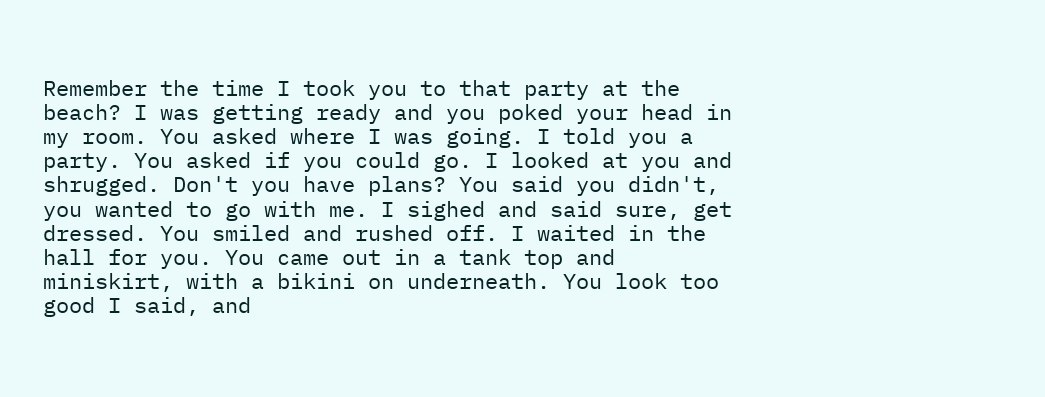Remember the time I took you to that party at the beach? I was getting ready and you poked your head in my room. You asked where I was going. I told you a party. You asked if you could go. I looked at you and shrugged. Don't you have plans? You said you didn't, you wanted to go with me. I sighed and said sure, get dressed. You smiled and rushed off. I waited in the hall for you. You came out in a tank top and miniskirt, with a bikini on underneath. You look too good I said, and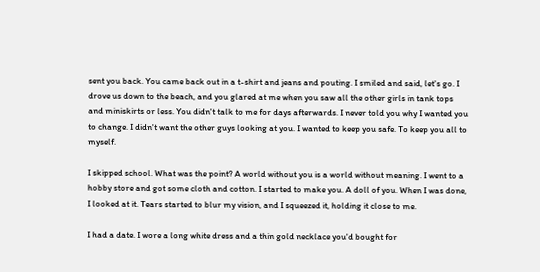sent you back. You came back out in a t-shirt and jeans and pouting. I smiled and said, let's go. I drove us down to the beach, and you glared at me when you saw all the other girls in tank tops and miniskirts or less. You didn't talk to me for days afterwards. I never told you why I wanted you to change. I didn't want the other guys looking at you. I wanted to keep you safe. To keep you all to myself.

I skipped school. What was the point? A world without you is a world without meaning. I went to a hobby store and got some cloth and cotton. I started to make you. A doll of you. When I was done, I looked at it. Tears started to blur my vision, and I squeezed it, holding it close to me.

I had a date. I wore a long white dress and a thin gold necklace you'd bought for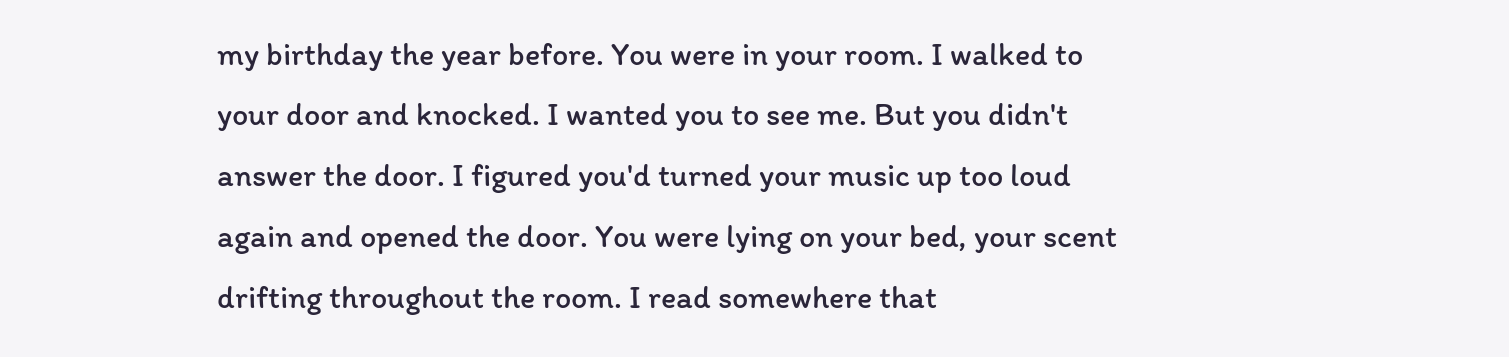my birthday the year before. You were in your room. I walked to your door and knocked. I wanted you to see me. But you didn't answer the door. I figured you'd turned your music up too loud again and opened the door. You were lying on your bed, your scent drifting throughout the room. I read somewhere that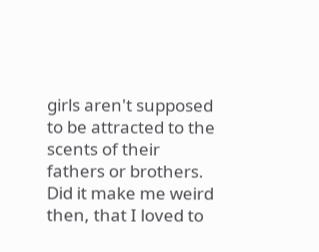girls aren't supposed to be attracted to the scents of their fathers or brothers. Did it make me weird then, that I loved to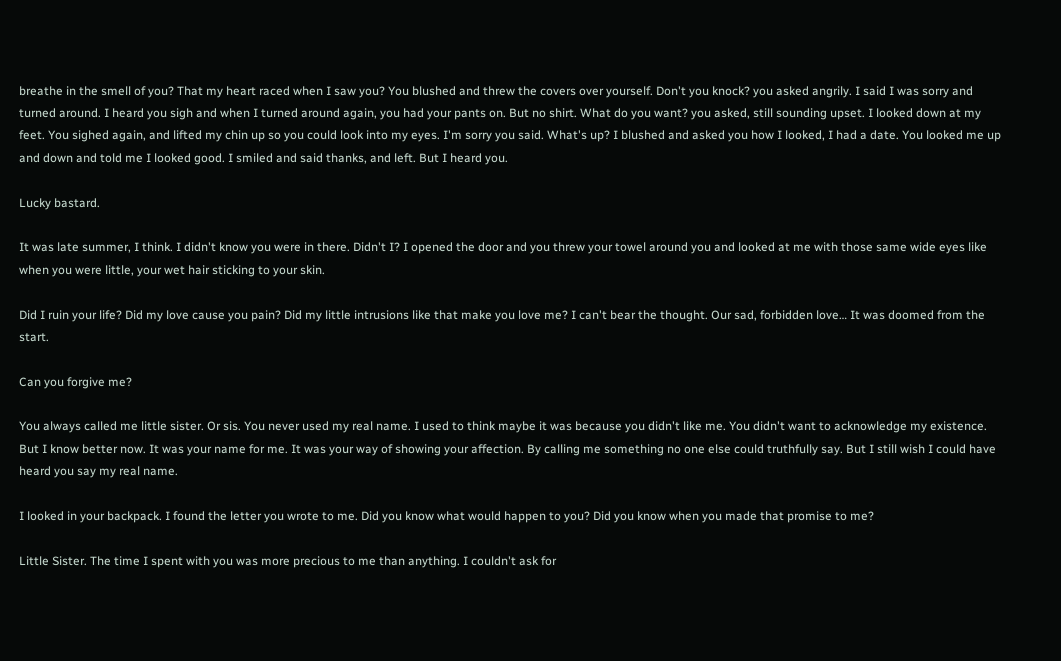breathe in the smell of you? That my heart raced when I saw you? You blushed and threw the covers over yourself. Don't you knock? you asked angrily. I said I was sorry and turned around. I heard you sigh and when I turned around again, you had your pants on. But no shirt. What do you want? you asked, still sounding upset. I looked down at my feet. You sighed again, and lifted my chin up so you could look into my eyes. I'm sorry you said. What's up? I blushed and asked you how I looked, I had a date. You looked me up and down and told me I looked good. I smiled and said thanks, and left. But I heard you.

Lucky bastard.

It was late summer, I think. I didn't know you were in there. Didn't I? I opened the door and you threw your towel around you and looked at me with those same wide eyes like when you were little, your wet hair sticking to your skin.

Did I ruin your life? Did my love cause you pain? Did my little intrusions like that make you love me? I can't bear the thought. Our sad, forbidden love… It was doomed from the start.

Can you forgive me?

You always called me little sister. Or sis. You never used my real name. I used to think maybe it was because you didn't like me. You didn't want to acknowledge my existence. But I know better now. It was your name for me. It was your way of showing your affection. By calling me something no one else could truthfully say. But I still wish I could have heard you say my real name.

I looked in your backpack. I found the letter you wrote to me. Did you know what would happen to you? Did you know when you made that promise to me?

Little Sister. The time I spent with you was more precious to me than anything. I couldn't ask for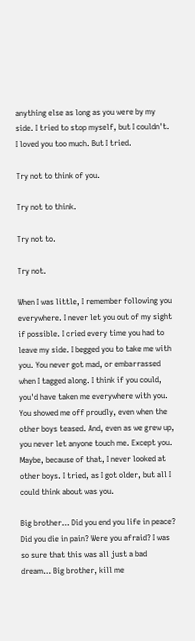anything else as long as you were by my side. I tried to stop myself, but I couldn't. I loved you too much. But I tried.

Try not to think of you.

Try not to think.

Try not to.

Try not.

When I was little, I remember following you everywhere. I never let you out of my sight if possible. I cried every time you had to leave my side. I begged you to take me with you. You never got mad, or embarrassed when I tagged along. I think if you could, you'd have taken me everywhere with you. You showed me off proudly, even when the other boys teased. And, even as we grew up, you never let anyone touch me. Except you. Maybe, because of that, I never looked at other boys. I tried, as I got older, but all I could think about was you.

Big brother… Did you end you life in peace? Did you die in pain? Were you afraid? I was so sure that this was all just a bad dream… Big brother, kill me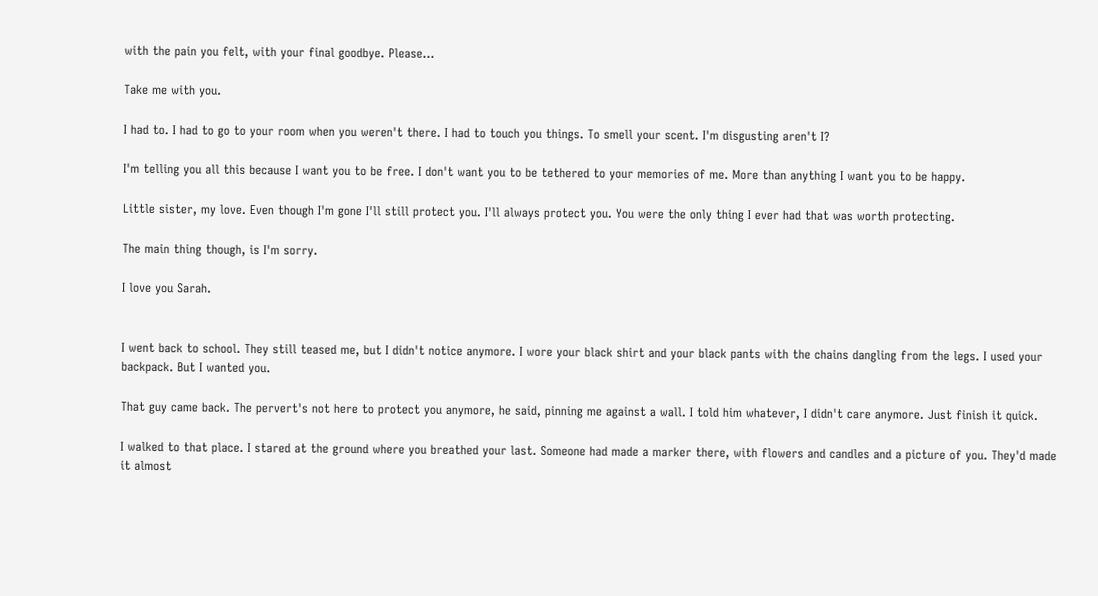with the pain you felt, with your final goodbye. Please…

Take me with you.

I had to. I had to go to your room when you weren't there. I had to touch you things. To smell your scent. I'm disgusting aren't I?

I'm telling you all this because I want you to be free. I don't want you to be tethered to your memories of me. More than anything I want you to be happy.

Little sister, my love. Even though I'm gone I'll still protect you. I'll always protect you. You were the only thing I ever had that was worth protecting.

The main thing though, is I'm sorry.

I love you Sarah.


I went back to school. They still teased me, but I didn't notice anymore. I wore your black shirt and your black pants with the chains dangling from the legs. I used your backpack. But I wanted you.

That guy came back. The pervert's not here to protect you anymore, he said, pinning me against a wall. I told him whatever, I didn't care anymore. Just finish it quick.

I walked to that place. I stared at the ground where you breathed your last. Someone had made a marker there, with flowers and candles and a picture of you. They'd made it almost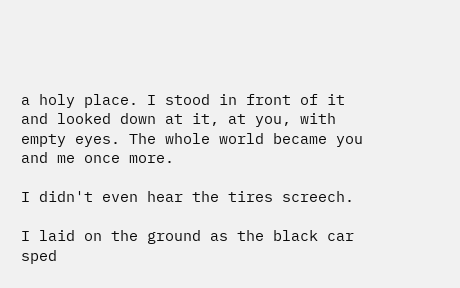a holy place. I stood in front of it and looked down at it, at you, with empty eyes. The whole world became you and me once more.

I didn't even hear the tires screech.

I laid on the ground as the black car sped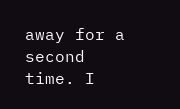away for a second time. I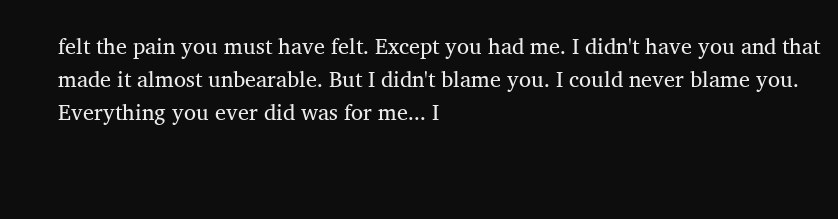felt the pain you must have felt. Except you had me. I didn't have you and that made it almost unbearable. But I didn't blame you. I could never blame you. Everything you ever did was for me... I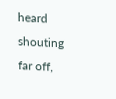heard shouting far off,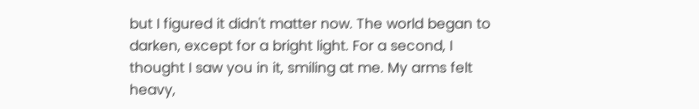but I figured it didn't matter now. The world began to darken, except for a bright light. For a second, I thought I saw you in it, smiling at me. My arms felt heavy,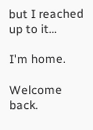but I reached up to it…

I'm home.

Welcome back.